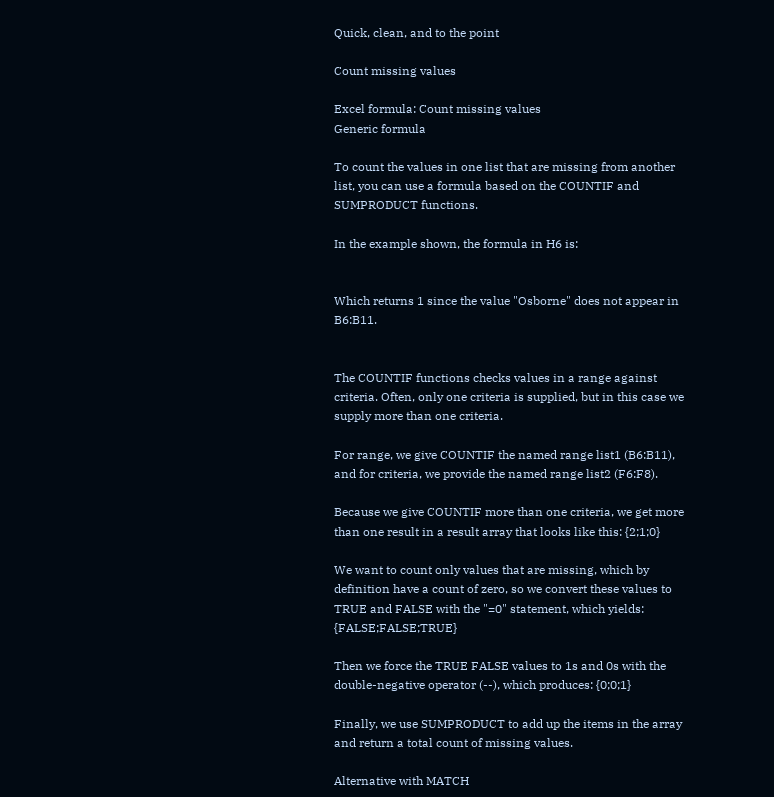Quick, clean, and to the point

Count missing values

Excel formula: Count missing values
Generic formula

To count the values in one list that are missing from another list, you can use a formula based on the COUNTIF and SUMPRODUCT functions.

In the example shown, the formula in H6 is:


Which returns 1 since the value "Osborne" does not appear in B6:B11.


The COUNTIF functions checks values in a range against criteria. Often, only one criteria is supplied, but in this case we supply more than one criteria.

For range, we give COUNTIF the named range list1 (B6:B11), and for criteria, we provide the named range list2 (F6:F8).

Because we give COUNTIF more than one criteria, we get more than one result in a result array that looks like this: {2;1;0}

We want to count only values that are missing, which by definition have a count of zero, so we convert these values to TRUE and FALSE with the "=0" statement, which yields: {FALSE;FALSE;TRUE}

Then we force the TRUE FALSE values to 1s and 0s with the double-negative operator (--), which produces: {0;0;1}

Finally, we use SUMPRODUCT to add up the items in the array and return a total count of missing values.

Alternative with MATCH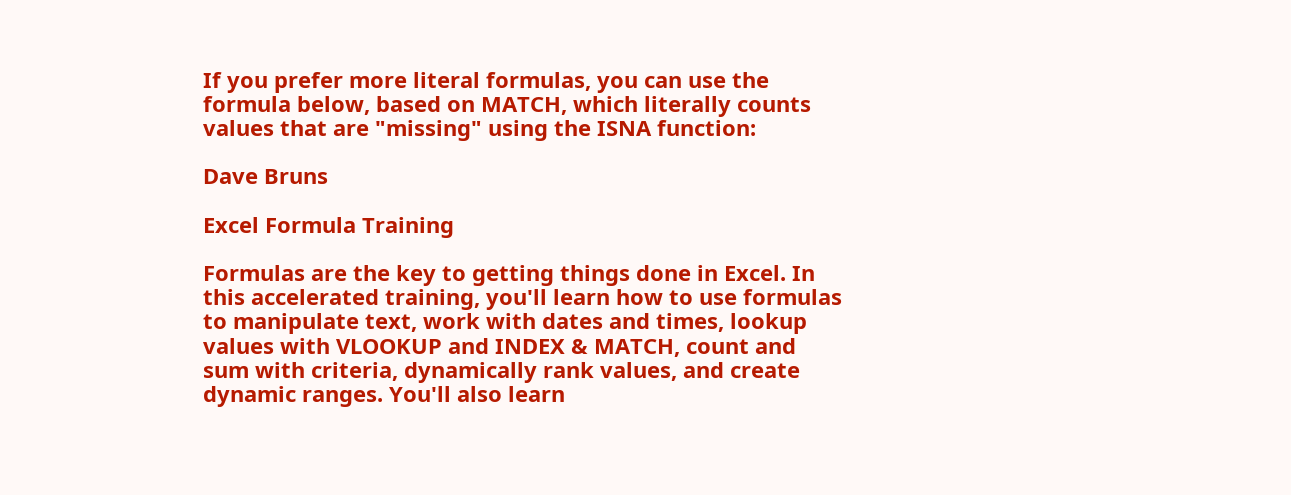If you prefer more literal formulas, you can use the formula below, based on MATCH, which literally counts values that are "missing" using the ISNA function:

Dave Bruns

Excel Formula Training

Formulas are the key to getting things done in Excel. In this accelerated training, you'll learn how to use formulas to manipulate text, work with dates and times, lookup values with VLOOKUP and INDEX & MATCH, count and sum with criteria, dynamically rank values, and create dynamic ranges. You'll also learn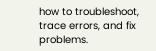how to troubleshoot, trace errors, and fix problems.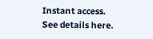Instant access. See details here.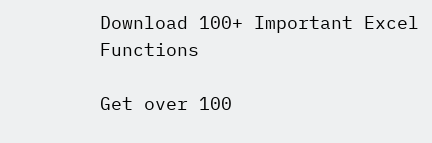Download 100+ Important Excel Functions

Get over 100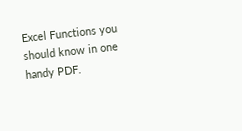Excel Functions you should know in one handy PDF.